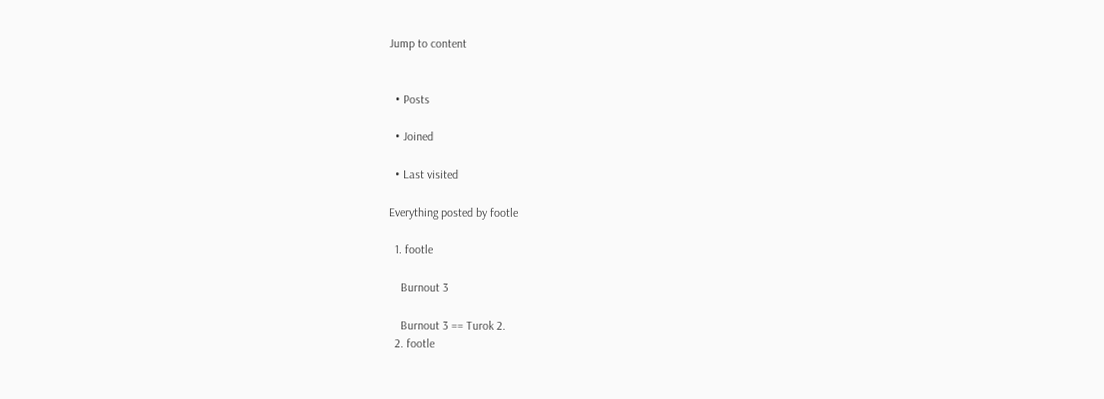Jump to content


  • Posts

  • Joined

  • Last visited

Everything posted by footle

  1. footle

    Burnout 3

    Burnout 3 == Turok 2.
  2. footle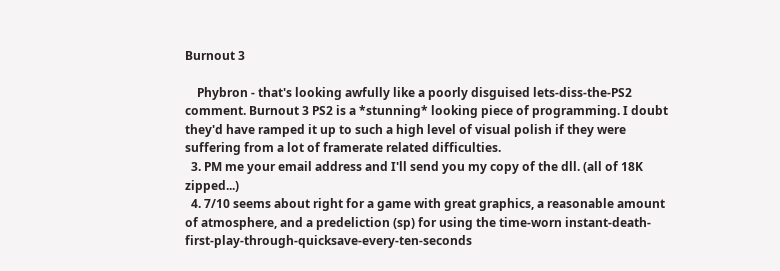Burnout 3

    Phybron - that's looking awfully like a poorly disguised lets-diss-the-PS2 comment. Burnout 3 PS2 is a *stunning* looking piece of programming. I doubt they'd have ramped it up to such a high level of visual polish if they were suffering from a lot of framerate related difficulties.
  3. PM me your email address and I'll send you my copy of the dll. (all of 18K zipped...)
  4. 7/10 seems about right for a game with great graphics, a reasonable amount of atmosphere, and a predeliction (sp) for using the time-worn instant-death-first-play-through-quicksave-every-ten-seconds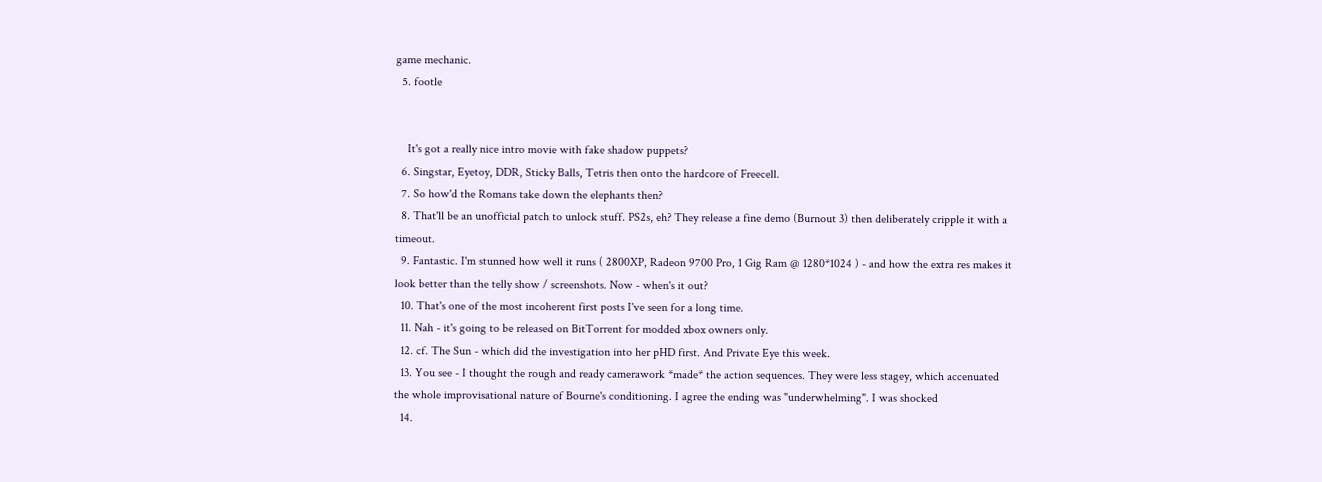game mechanic.
  5. footle


    It's got a really nice intro movie with fake shadow puppets?
  6. Singstar, Eyetoy, DDR, Sticky Balls, Tetris then onto the hardcore of Freecell.
  7. So how'd the Romans take down the elephants then?
  8. That'll be an unofficial patch to unlock stuff. PS2s, eh? They release a fine demo (Burnout 3) then deliberately cripple it with a timeout.
  9. Fantastic. I'm stunned how well it runs ( 2800XP, Radeon 9700 Pro, 1 Gig Ram @ 1280*1024 ) - and how the extra res makes it look better than the telly show / screenshots. Now - when's it out?
  10. That's one of the most incoherent first posts I've seen for a long time.
  11. Nah - it's going to be released on BitTorrent for modded xbox owners only.
  12. cf. The Sun - which did the investigation into her pHD first. And Private Eye this week.
  13. You see - I thought the rough and ready camerawork *made* the action sequences. They were less stagey, which accenuated the whole improvisational nature of Bourne's conditioning. I agree the ending was "underwhelming". I was shocked
  14.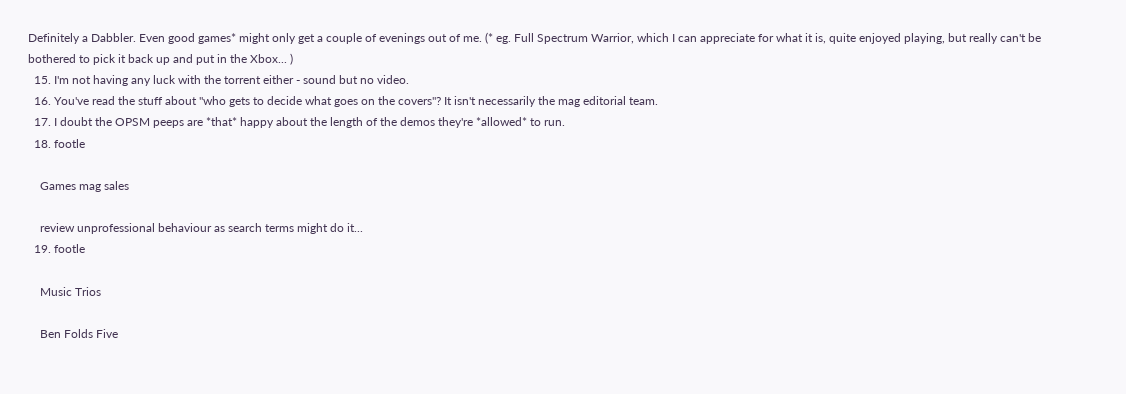Definitely a Dabbler. Even good games* might only get a couple of evenings out of me. (* eg. Full Spectrum Warrior, which I can appreciate for what it is, quite enjoyed playing, but really can't be bothered to pick it back up and put in the Xbox... )
  15. I'm not having any luck with the torrent either - sound but no video.
  16. You've read the stuff about "who gets to decide what goes on the covers"? It isn't necessarily the mag editorial team.
  17. I doubt the OPSM peeps are *that* happy about the length of the demos they're *allowed* to run.
  18. footle

    Games mag sales

    review unprofessional behaviour as search terms might do it...
  19. footle

    Music Trios

    Ben Folds Five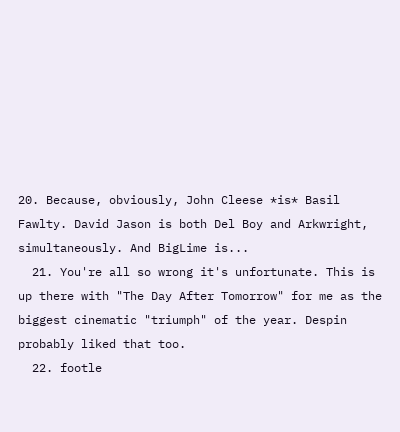20. Because, obviously, John Cleese *is* Basil Fawlty. David Jason is both Del Boy and Arkwright, simultaneously. And BigLime is...
  21. You're all so wrong it's unfortunate. This is up there with "The Day After Tomorrow" for me as the biggest cinematic "triumph" of the year. Despin probably liked that too.
  22. footle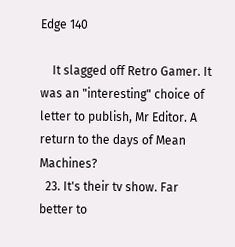Edge 140

    It slagged off Retro Gamer. It was an "interesting" choice of letter to publish, Mr Editor. A return to the days of Mean Machines?
  23. It's their tv show. Far better to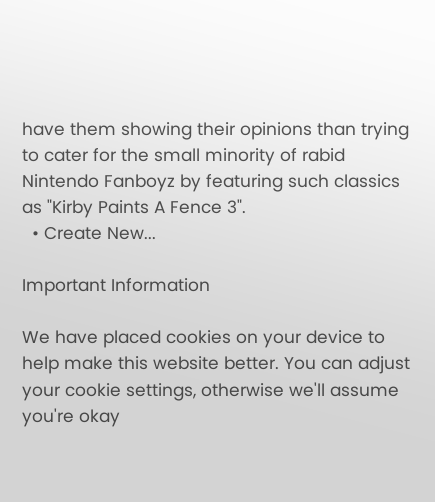have them showing their opinions than trying to cater for the small minority of rabid Nintendo Fanboyz by featuring such classics as "Kirby Paints A Fence 3".
  • Create New...

Important Information

We have placed cookies on your device to help make this website better. You can adjust your cookie settings, otherwise we'll assume you're okay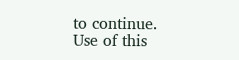to continue. Use of this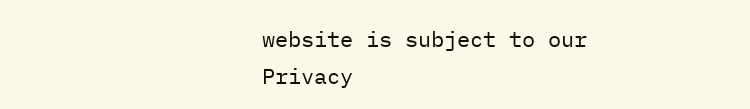website is subject to our Privacy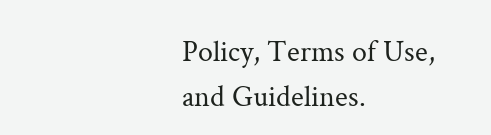Policy, Terms of Use, and Guidelines.